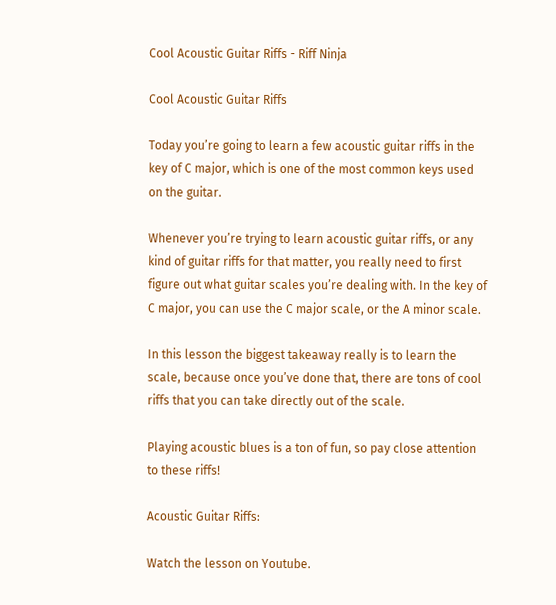Cool Acoustic Guitar Riffs - Riff Ninja

Cool Acoustic Guitar Riffs

Today you’re going to learn a few acoustic guitar riffs in the key of C major, which is one of the most common keys used on the guitar.

Whenever you’re trying to learn acoustic guitar riffs, or any kind of guitar riffs for that matter, you really need to first figure out what guitar scales you’re dealing with. In the key of C major, you can use the C major scale, or the A minor scale.

In this lesson the biggest takeaway really is to learn the scale, because once you’ve done that, there are tons of cool riffs that you can take directly out of the scale.

Playing acoustic blues is a ton of fun, so pay close attention to these riffs!

Acoustic Guitar Riffs:

Watch the lesson on Youtube.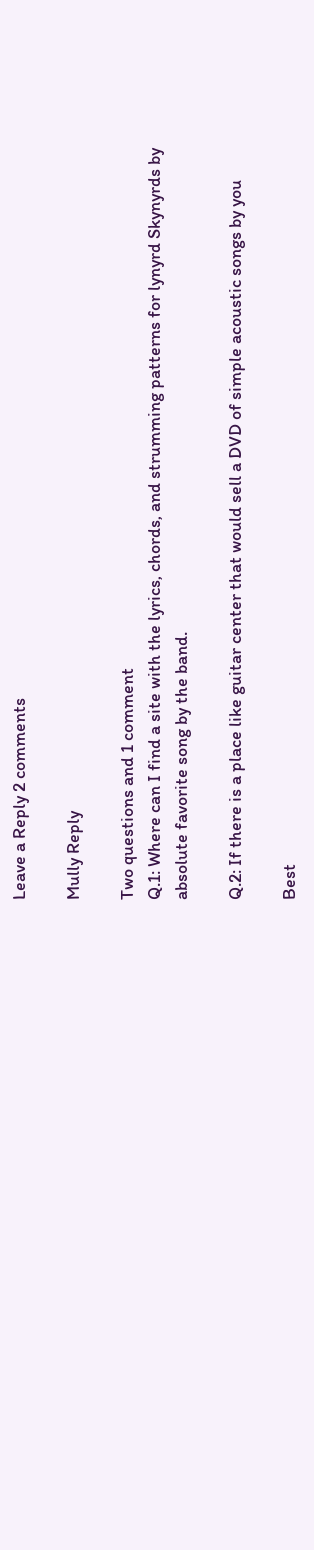Leave a Reply 2 comments

Mully Reply

Two questions and 1 comment
Q.1: Where can I find a site with the lyrics, chords, and strumming patterns for lynyrd Skynyrds by absolute favorite song by the band.

Q.2: If there is a place like guitar center that would sell a DVD of simple acoustic songs by you

Best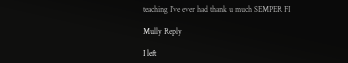teaching I’ve ever had thank u much SEMPER FI

Mully Reply

I left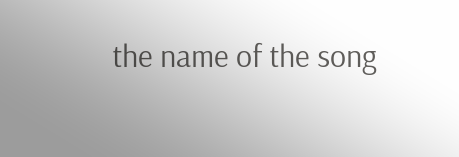the name of the song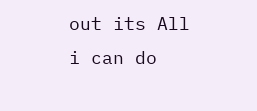out its All i can do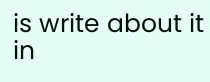is write about it in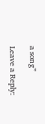a song”

Leave a Reply: